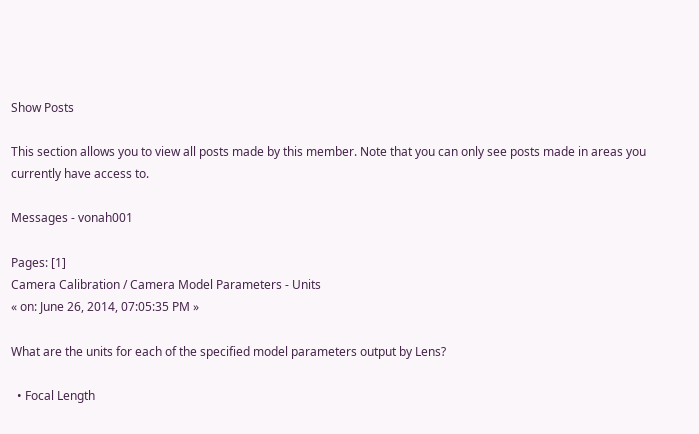Show Posts

This section allows you to view all posts made by this member. Note that you can only see posts made in areas you currently have access to.

Messages - vonah001

Pages: [1]
Camera Calibration / Camera Model Parameters - Units
« on: June 26, 2014, 07:05:35 PM »

What are the units for each of the specified model parameters output by Lens?

  • Focal Length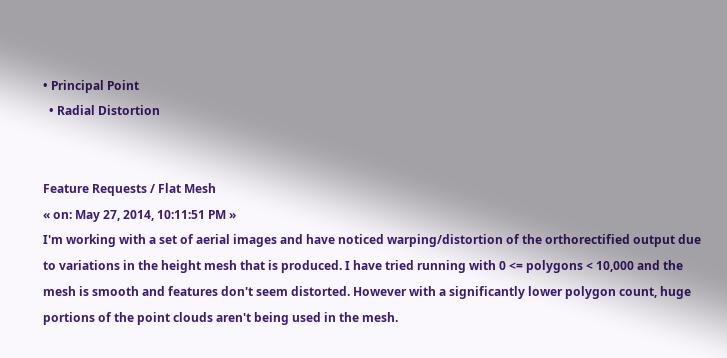• Principal Point
  • Radial Distortion


Feature Requests / Flat Mesh
« on: May 27, 2014, 10:11:51 PM »
I'm working with a set of aerial images and have noticed warping/distortion of the orthorectified output due to variations in the height mesh that is produced. I have tried running with 0 <= polygons < 10,000 and the mesh is smooth and features don't seem distorted. However with a significantly lower polygon count, huge portions of the point clouds aren't being used in the mesh.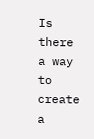Is there a way to create a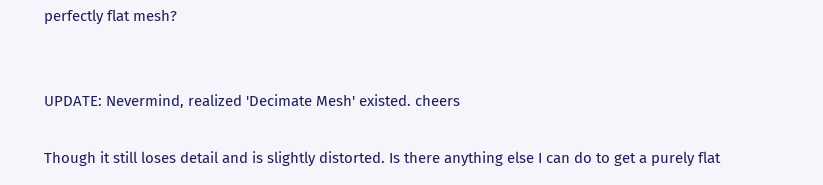perfectly flat mesh?


UPDATE: Nevermind, realized 'Decimate Mesh' existed. cheers

Though it still loses detail and is slightly distorted. Is there anything else I can do to get a purely flat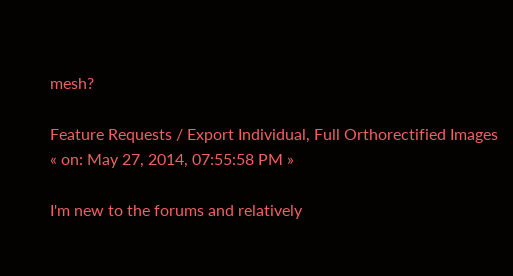mesh?

Feature Requests / Export Individual, Full Orthorectified Images
« on: May 27, 2014, 07:55:58 PM »

I'm new to the forums and relatively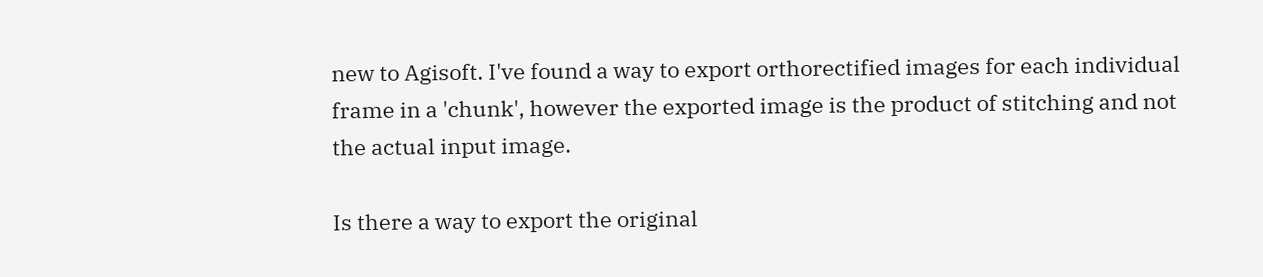new to Agisoft. I've found a way to export orthorectified images for each individual frame in a 'chunk', however the exported image is the product of stitching and not the actual input image.

Is there a way to export the original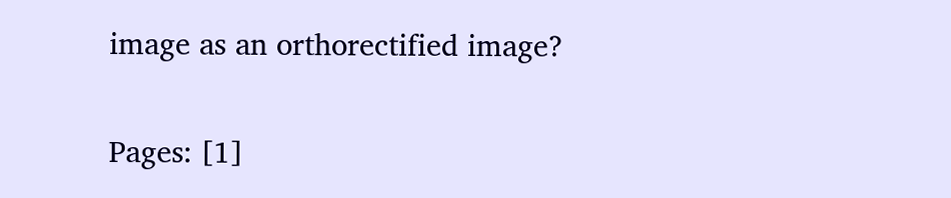image as an orthorectified image?


Pages: [1]